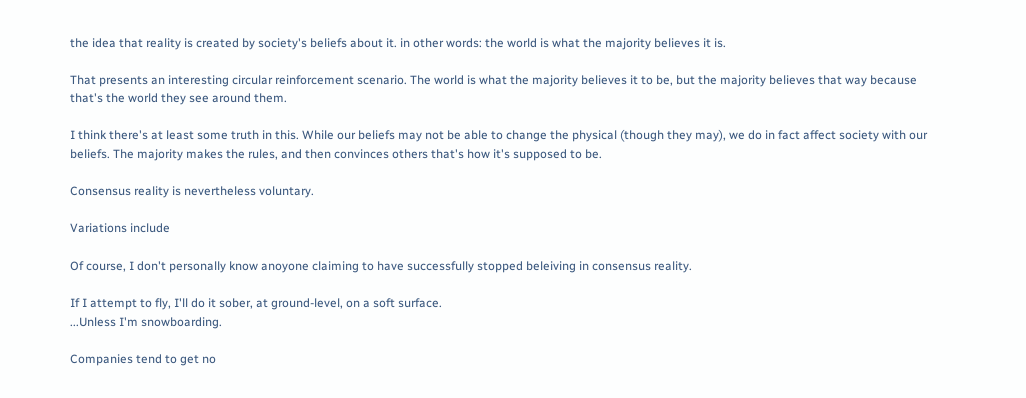the idea that reality is created by society's beliefs about it. in other words: the world is what the majority believes it is.

That presents an interesting circular reinforcement scenario. The world is what the majority believes it to be, but the majority believes that way because that's the world they see around them.

I think there's at least some truth in this. While our beliefs may not be able to change the physical (though they may), we do in fact affect society with our beliefs. The majority makes the rules, and then convinces others that's how it's supposed to be.

Consensus reality is nevertheless voluntary.

Variations include

Of course, I don't personally know anoyone claiming to have successfully stopped beleiving in consensus reality.

If I attempt to fly, I'll do it sober, at ground-level, on a soft surface.
...Unless I'm snowboarding.

Companies tend to get no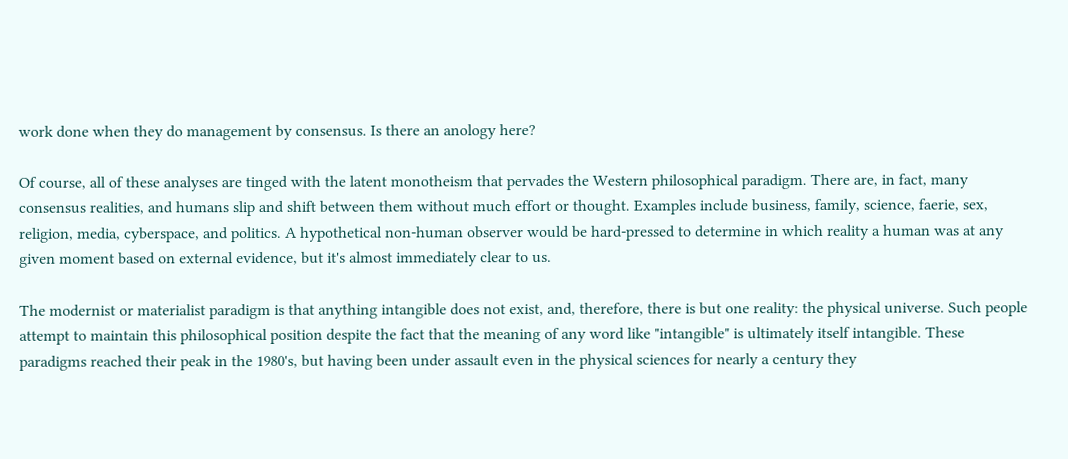work done when they do management by consensus. Is there an anology here?

Of course, all of these analyses are tinged with the latent monotheism that pervades the Western philosophical paradigm. There are, in fact, many consensus realities, and humans slip and shift between them without much effort or thought. Examples include business, family, science, faerie, sex, religion, media, cyberspace, and politics. A hypothetical non-human observer would be hard-pressed to determine in which reality a human was at any given moment based on external evidence, but it's almost immediately clear to us.

The modernist or materialist paradigm is that anything intangible does not exist, and, therefore, there is but one reality: the physical universe. Such people attempt to maintain this philosophical position despite the fact that the meaning of any word like "intangible" is ultimately itself intangible. These paradigms reached their peak in the 1980's, but having been under assault even in the physical sciences for nearly a century they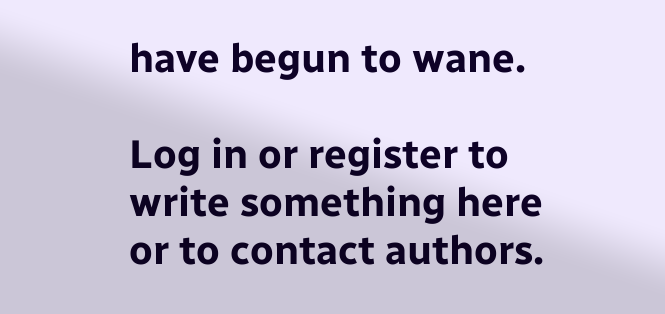have begun to wane.

Log in or register to write something here or to contact authors.